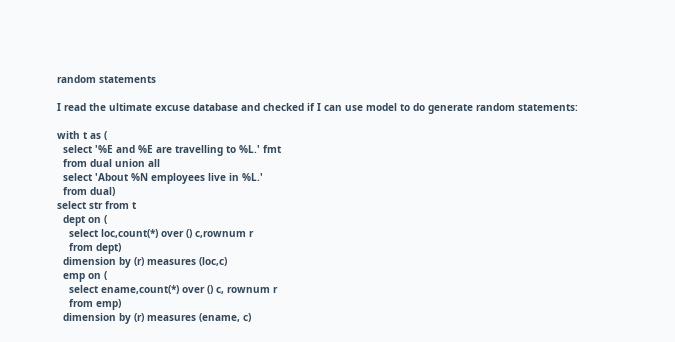random statements

I read the ultimate excuse database and checked if I can use model to do generate random statements:

with t as (
  select '%E and %E are travelling to %L.' fmt
  from dual union all
  select 'About %N employees live in %L.'
  from dual)
select str from t
  dept on (
    select loc,count(*) over () c,rownum r
    from dept)
  dimension by (r) measures (loc,c)
  emp on (
    select ename,count(*) over () c, rownum r
    from emp)
  dimension by (r) measures (ename, c)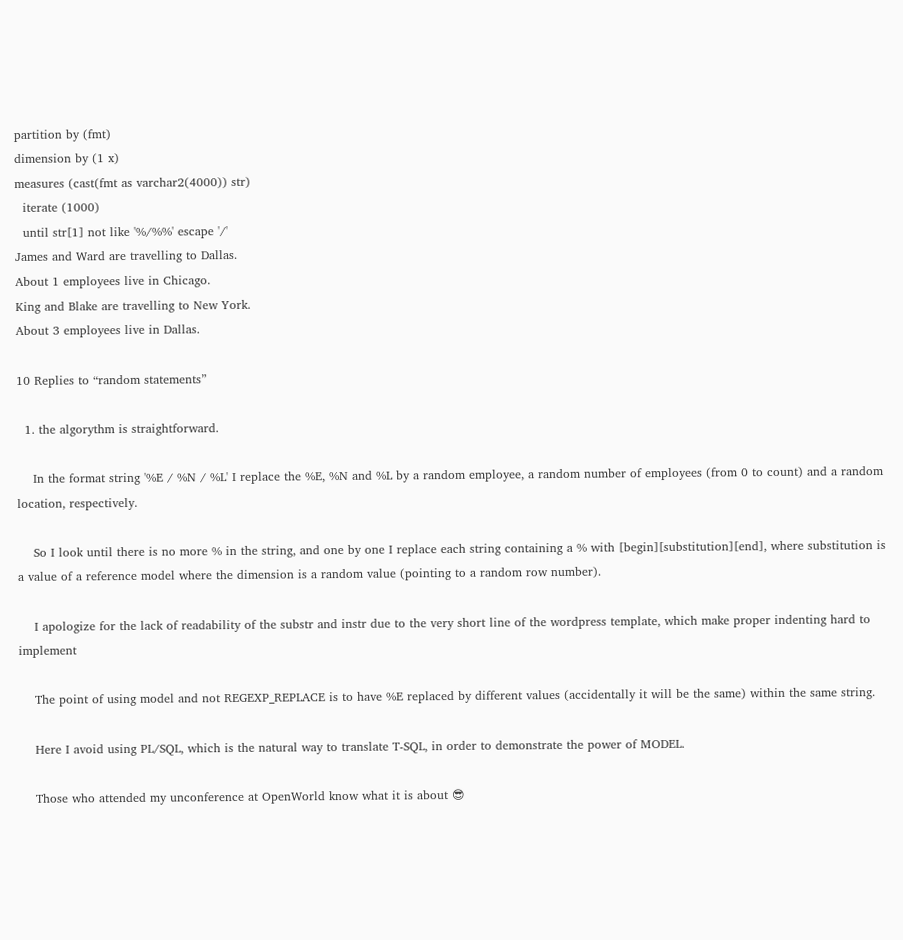partition by (fmt)
dimension by (1 x)
measures (cast(fmt as varchar2(4000)) str)
  iterate (1000)
  until str[1] not like '%/%%' escape '/'
James and Ward are travelling to Dallas.
About 1 employees live in Chicago.
King and Blake are travelling to New York.
About 3 employees live in Dallas.

10 Replies to “random statements”

  1. the algorythm is straightforward.

    In the format string '%E / %N / %L' I replace the %E, %N and %L by a random employee, a random number of employees (from 0 to count) and a random location, respectively.

    So I look until there is no more % in the string, and one by one I replace each string containing a % with [begin][substitution][end], where substitution is a value of a reference model where the dimension is a random value (pointing to a random row number).

    I apologize for the lack of readability of the substr and instr due to the very short line of the wordpress template, which make proper indenting hard to implement

    The point of using model and not REGEXP_REPLACE is to have %E replaced by different values (accidentally it will be the same) within the same string.

    Here I avoid using PL/SQL, which is the natural way to translate T-SQL, in order to demonstrate the power of MODEL.

    Those who attended my unconference at OpenWorld know what it is about 😎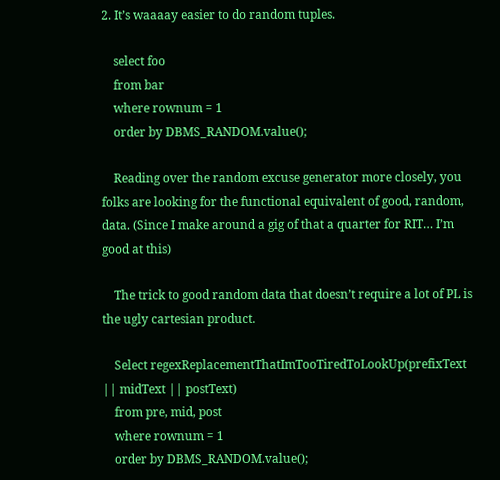2. It’s waaaay easier to do random tuples.

    select foo
    from bar
    where rownum = 1
    order by DBMS_RANDOM.value();

    Reading over the random excuse generator more closely, you folks are looking for the functional equivalent of good, random, data. (Since I make around a gig of that a quarter for RIT… I’m good at this)

    The trick to good random data that doesn’t require a lot of PL is the ugly cartesian product.

    Select regexReplacementThatImTooTiredToLookUp(prefixText || midText || postText)
    from pre, mid, post
    where rownum = 1
    order by DBMS_RANDOM.value();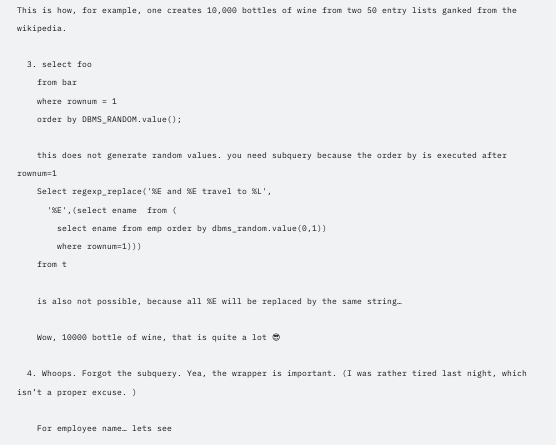This is how, for example, one creates 10,000 bottles of wine from two 50 entry lists ganked from the wikipedia.

  3. select foo
    from bar
    where rownum = 1
    order by DBMS_RANDOM.value();

    this does not generate random values. you need subquery because the order by is executed after rownum=1
    Select regexp_replace('%E and %E travel to %L',
      '%E',(select ename  from (
        select ename from emp order by dbms_random.value(0,1))
        where rownum=1)))
    from t

    is also not possible, because all %E will be replaced by the same string…

    Wow, 10000 bottle of wine, that is quite a lot 😎

  4. Whoops. Forgot the subquery. Yea, the wrapper is important. (I was rather tired last night, which isn’t a proper excuse. )

    For employee name… lets see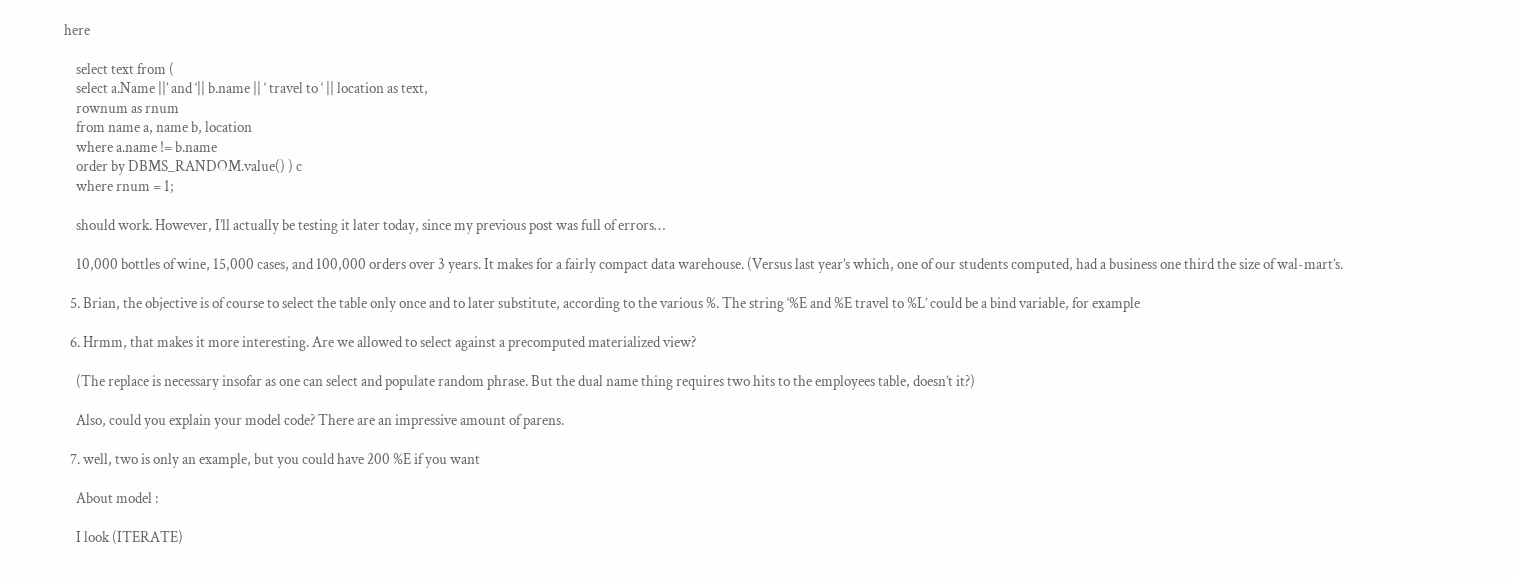here

    select text from (
    select a.Name ||’ and ‘|| b.name || ‘ travel to ‘ || location as text,
    rownum as rnum
    from name a, name b, location
    where a.name != b.name
    order by DBMS_RANDOM.value() ) c
    where rnum = 1;

    should work. However, I’ll actually be testing it later today, since my previous post was full of errors…

    10,000 bottles of wine, 15,000 cases, and 100,000 orders over 3 years. It makes for a fairly compact data warehouse. (Versus last year’s which, one of our students computed, had a business one third the size of wal-mart’s.

  5. Brian, the objective is of course to select the table only once and to later substitute, according to the various %. The string ‘%E and %E travel to %L’ could be a bind variable, for example

  6. Hrmm, that makes it more interesting. Are we allowed to select against a precomputed materialized view?

    (The replace is necessary insofar as one can select and populate random phrase. But the dual name thing requires two hits to the employees table, doesn’t it?)

    Also, could you explain your model code? There are an impressive amount of parens.

  7. well, two is only an example, but you could have 200 %E if you want

    About model :

    I look (ITERATE)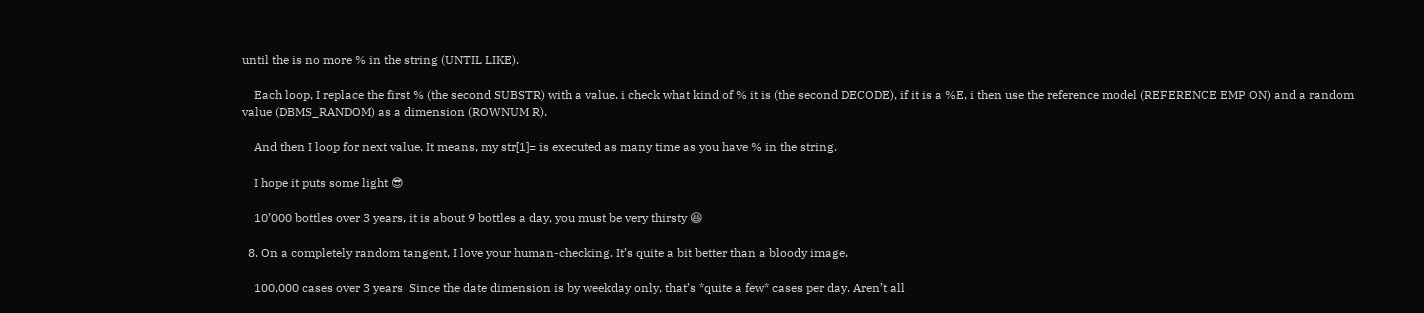until the is no more % in the string (UNTIL LIKE).

    Each loop, I replace the first % (the second SUBSTR) with a value. i check what kind of % it is (the second DECODE), if it is a %E, i then use the reference model (REFERENCE EMP ON) and a random value (DBMS_RANDOM) as a dimension (ROWNUM R).

    And then I loop for next value. It means, my str[1]= is executed as many time as you have % in the string.

    I hope it puts some light 😎

    10’000 bottles over 3 years, it is about 9 bottles a day, you must be very thirsty 😆

  8. On a completely random tangent, I love your human-checking. It’s quite a bit better than a bloody image.

    100,000 cases over 3 years  Since the date dimension is by weekday only, that’s *quite a few* cases per day. Aren’t all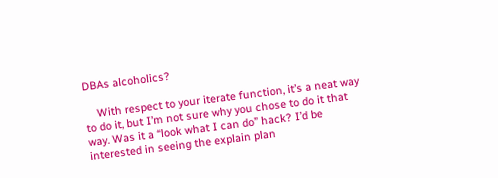DBAs alcoholics?

    With respect to your iterate function, it’s a neat way to do it, but I’m not sure why you chose to do it that way. Was it a “look what I can do” hack? I’d be interested in seeing the explain plan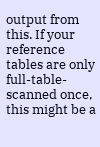output from this. If your reference tables are only full-table-scanned once, this might be a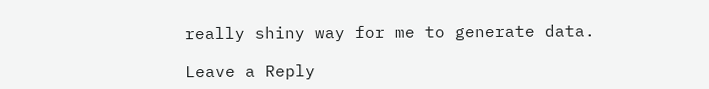really shiny way for me to generate data.

Leave a Reply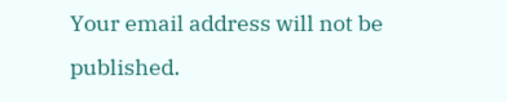Your email address will not be published.